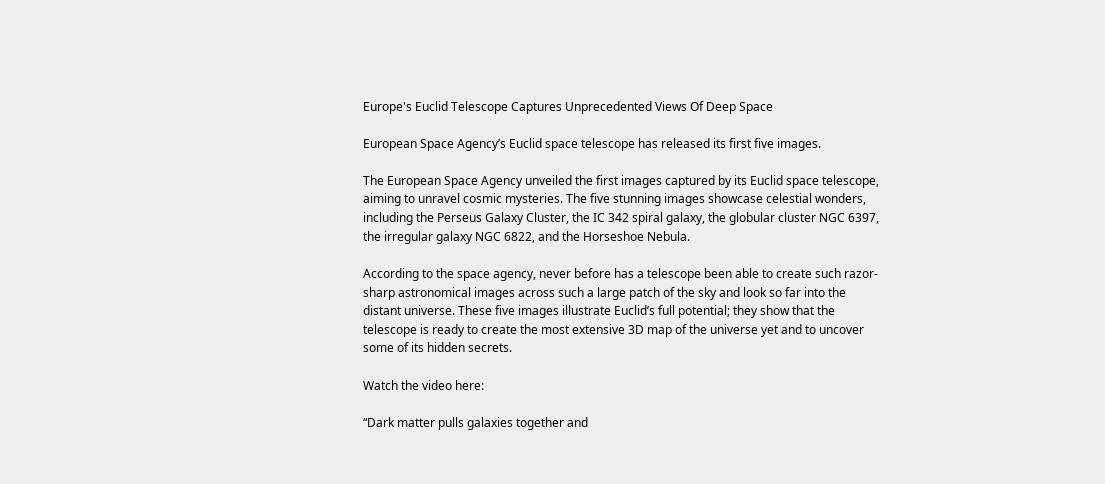Europe's Euclid Telescope Captures Unprecedented Views Of Deep Space

European Space Agency’s Euclid space telescope has released its first five images.

The European Space Agency unveiled the first images captured by its Euclid space telescope, aiming to unravel cosmic mysteries. The five stunning images showcase celestial wonders, including the Perseus Galaxy Cluster, the IC 342 spiral galaxy, the globular cluster NGC 6397, the irregular galaxy NGC 6822, and the Horseshoe Nebula.

According to the space agency, never before has a telescope been able to create such razor-sharp astronomical images across such a large patch of the sky and look so far into the distant universe. These five images illustrate Euclid’s full potential; they show that the telescope is ready to create the most extensive 3D map of the universe yet and to uncover some of its hidden secrets.

Watch the video here:

“Dark matter pulls galaxies together and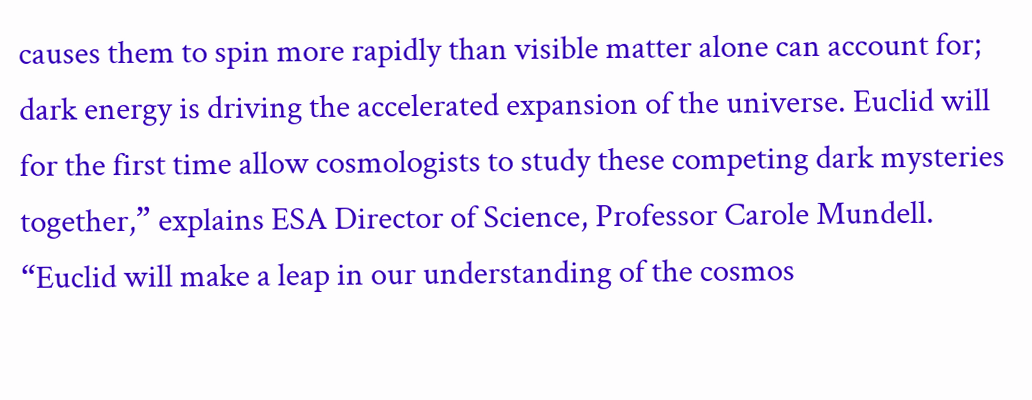causes them to spin more rapidly than visible matter alone can account for; dark energy is driving the accelerated expansion of the universe. Euclid will for the first time allow cosmologists to study these competing dark mysteries together,” explains ESA Director of Science, Professor Carole Mundell. “Euclid will make a leap in our understanding of the cosmos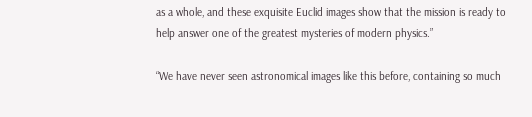as a whole, and these exquisite Euclid images show that the mission is ready to help answer one of the greatest mysteries of modern physics.”

“We have never seen astronomical images like this before, containing so much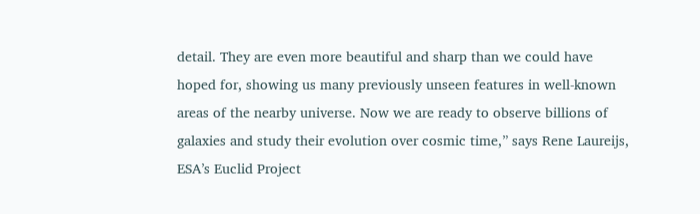detail. They are even more beautiful and sharp than we could have hoped for, showing us many previously unseen features in well-known areas of the nearby universe. Now we are ready to observe billions of galaxies and study their evolution over cosmic time,” says Rene Laureijs, ESA’s Euclid Project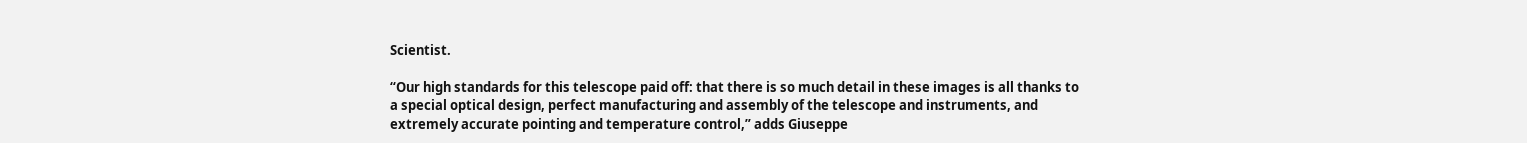Scientist.

“Our high standards for this telescope paid off: that there is so much detail in these images is all thanks to a special optical design, perfect manufacturing and assembly of the telescope and instruments, and extremely accurate pointing and temperature control,” adds Giuseppe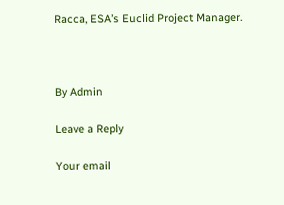Racca, ESA’s Euclid Project Manager.



By Admin

Leave a Reply

Your email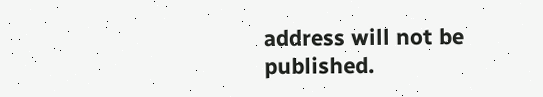address will not be published.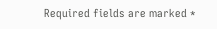Required fields are marked *